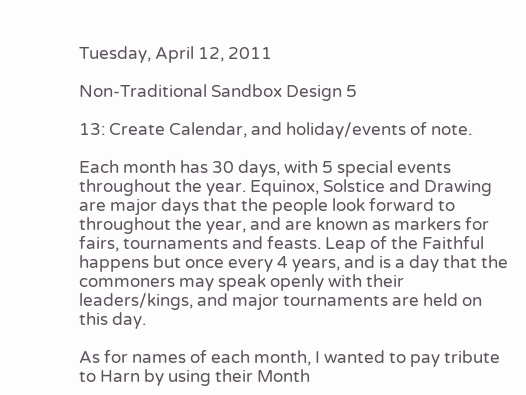Tuesday, April 12, 2011

Non-Traditional Sandbox Design 5

13: Create Calendar, and holiday/events of note.

Each month has 30 days, with 5 special events throughout the year. Equinox, Solstice and Drawing are major days that the people look forward to throughout the year, and are known as markers for fairs, tournaments and feasts. Leap of the Faithful happens but once every 4 years, and is a day that the commoners may speak openly with their leaders/kings, and major tournaments are held on this day.

As for names of each month, I wanted to pay tribute to Harn by using their Month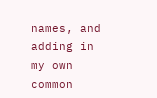names, and adding in my own common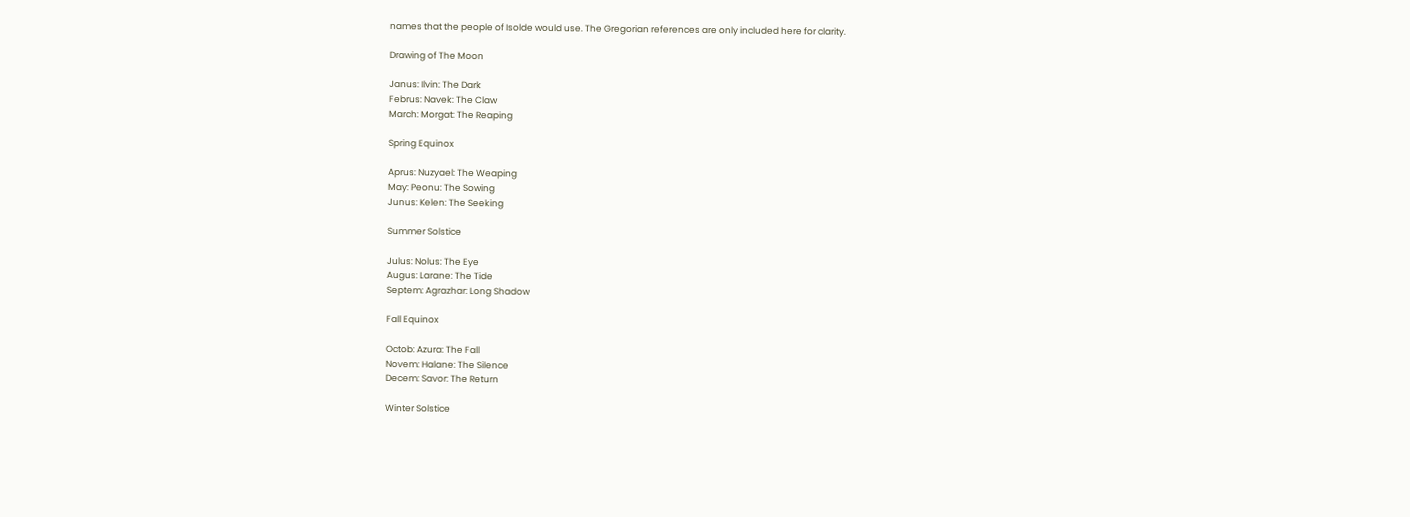names that the people of Isolde would use. The Gregorian references are only included here for clarity.

Drawing of The Moon

Janus: Ilvin: The Dark
Februs: Navek: The Claw
March: Morgat: The Reaping

Spring Equinox

Aprus: Nuzyael: The Weaping
May: Peonu: The Sowing
Junus: Kelen: The Seeking

Summer Solstice

Julus: Nolus: The Eye
Augus: Larane: The Tide
Septem: Agrazhar: Long Shadow

Fall Equinox

Octob: Azura: The Fall
Novem: Halane: The Silence
Decem: Savor: The Return

Winter Solstice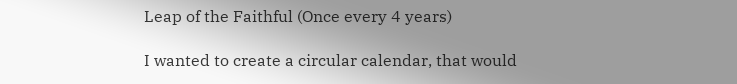Leap of the Faithful (Once every 4 years)

I wanted to create a circular calendar, that would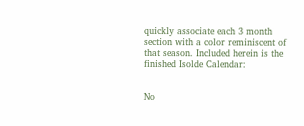quickly associate each 3 month section with a color reminiscent of that season. Included herein is the finished Isolde Calendar:


No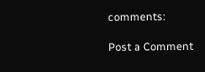comments:

Post a Comment